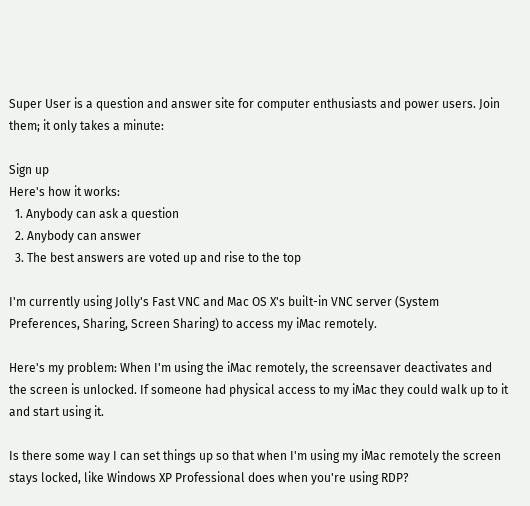Super User is a question and answer site for computer enthusiasts and power users. Join them; it only takes a minute:

Sign up
Here's how it works:
  1. Anybody can ask a question
  2. Anybody can answer
  3. The best answers are voted up and rise to the top

I'm currently using Jolly's Fast VNC and Mac OS X's built-in VNC server (System Preferences, Sharing, Screen Sharing) to access my iMac remotely.

Here's my problem: When I'm using the iMac remotely, the screensaver deactivates and the screen is unlocked. If someone had physical access to my iMac they could walk up to it and start using it.

Is there some way I can set things up so that when I'm using my iMac remotely the screen stays locked, like Windows XP Professional does when you're using RDP?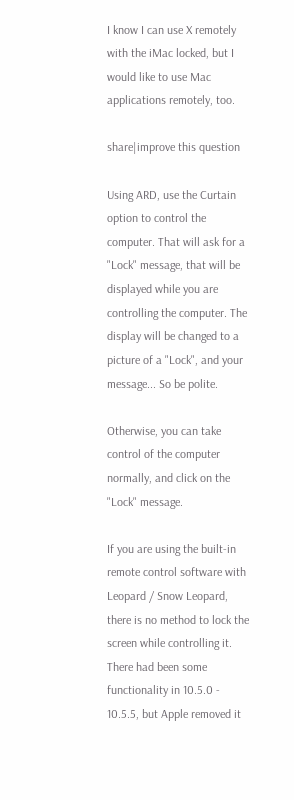I know I can use X remotely with the iMac locked, but I would like to use Mac applications remotely, too.

share|improve this question

Using ARD, use the Curtain option to control the computer. That will ask for a "Lock" message, that will be displayed while you are controlling the computer. The display will be changed to a picture of a "Lock", and your message... So be polite.

Otherwise, you can take control of the computer normally, and click on the "Lock" message.

If you are using the built-in remote control software with Leopard / Snow Leopard, there is no method to lock the screen while controlling it. There had been some functionality in 10.5.0 - 10.5.5, but Apple removed it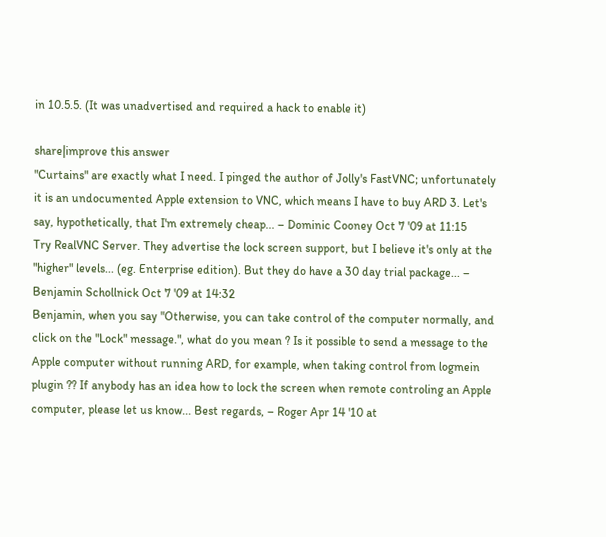in 10.5.5. (It was unadvertised and required a hack to enable it)

share|improve this answer
"Curtains" are exactly what I need. I pinged the author of Jolly's FastVNC; unfortunately it is an undocumented Apple extension to VNC, which means I have to buy ARD 3. Let's say, hypothetically, that I'm extremely cheap... – Dominic Cooney Oct 7 '09 at 11:15
Try RealVNC Server. They advertise the lock screen support, but I believe it's only at the "higher" levels... (eg. Enterprise edition). But they do have a 30 day trial package... – Benjamin Schollnick Oct 7 '09 at 14:32
Benjamin, when you say "Otherwise, you can take control of the computer normally, and click on the "Lock" message.", what do you mean ? Is it possible to send a message to the Apple computer without running ARD, for example, when taking control from logmein plugin ?? If anybody has an idea how to lock the screen when remote controling an Apple computer, please let us know... Best regards, – Roger Apr 14 '10 at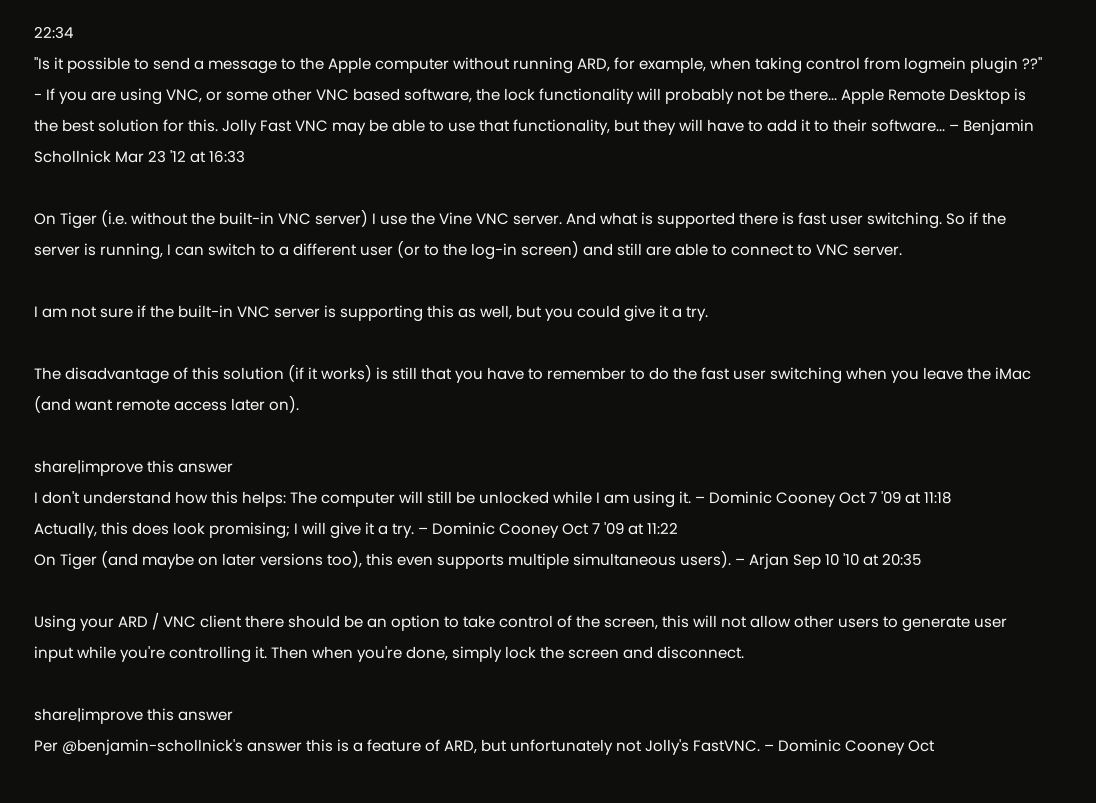22:34
"Is it possible to send a message to the Apple computer without running ARD, for example, when taking control from logmein plugin ??" - If you are using VNC, or some other VNC based software, the lock functionality will probably not be there... Apple Remote Desktop is the best solution for this. Jolly Fast VNC may be able to use that functionality, but they will have to add it to their software... – Benjamin Schollnick Mar 23 '12 at 16:33

On Tiger (i.e. without the built-in VNC server) I use the Vine VNC server. And what is supported there is fast user switching. So if the server is running, I can switch to a different user (or to the log-in screen) and still are able to connect to VNC server.

I am not sure if the built-in VNC server is supporting this as well, but you could give it a try.

The disadvantage of this solution (if it works) is still that you have to remember to do the fast user switching when you leave the iMac (and want remote access later on).

share|improve this answer
I don't understand how this helps: The computer will still be unlocked while I am using it. – Dominic Cooney Oct 7 '09 at 11:18
Actually, this does look promising; I will give it a try. – Dominic Cooney Oct 7 '09 at 11:22
On Tiger (and maybe on later versions too), this even supports multiple simultaneous users). – Arjan Sep 10 '10 at 20:35

Using your ARD / VNC client there should be an option to take control of the screen, this will not allow other users to generate user input while you're controlling it. Then when you're done, simply lock the screen and disconnect.

share|improve this answer
Per @benjamin-schollnick's answer this is a feature of ARD, but unfortunately not Jolly's FastVNC. – Dominic Cooney Oct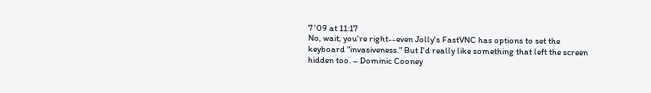7 '09 at 11:17
No, wait, you're right--even Jolly's FastVNC has options to set the keyboard "invasiveness." But I'd really like something that left the screen hidden too. – Dominic Cooney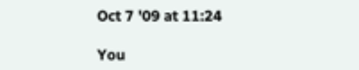Oct 7 '09 at 11:24

You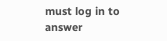must log in to answer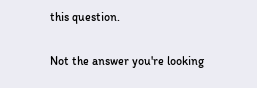this question.

Not the answer you're looking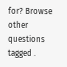for? Browse other questions tagged .